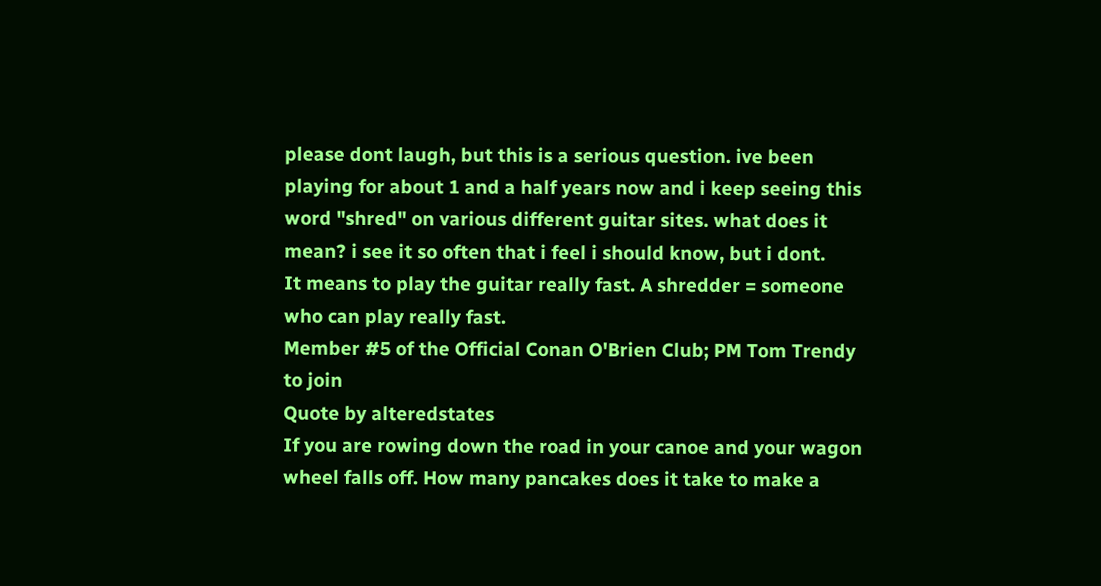please dont laugh, but this is a serious question. ive been playing for about 1 and a half years now and i keep seeing this word "shred" on various different guitar sites. what does it mean? i see it so often that i feel i should know, but i dont.
It means to play the guitar really fast. A shredder = someone who can play really fast.
Member #5 of the Official Conan O'Brien Club; PM Tom Trendy to join
Quote by alteredstates
If you are rowing down the road in your canoe and your wagon wheel falls off. How many pancakes does it take to make a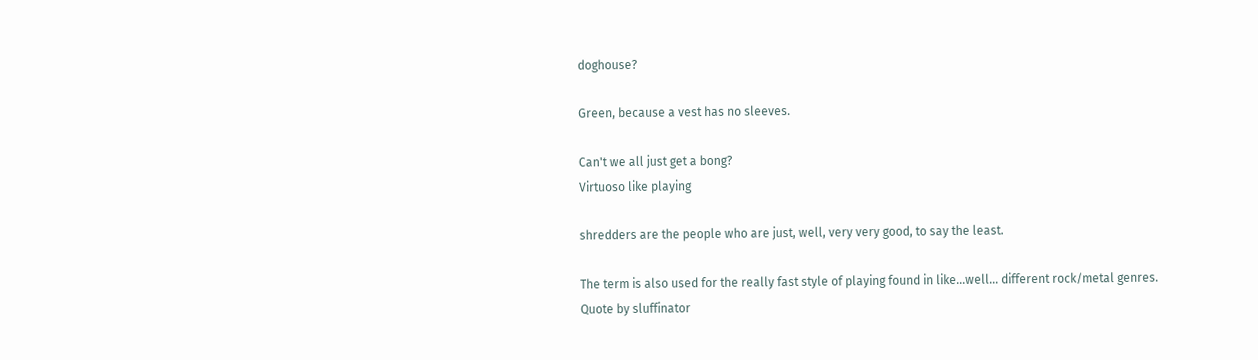doghouse?

Green, because a vest has no sleeves.

Can't we all just get a bong?
Virtuoso like playing

shredders are the people who are just, well, very very good, to say the least.

The term is also used for the really fast style of playing found in like...well... different rock/metal genres.
Quote by sluffinator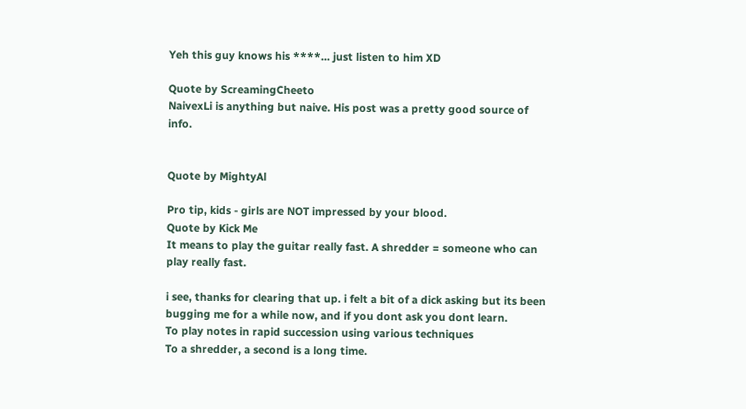Yeh this guy knows his ****... just listen to him XD

Quote by ScreamingCheeto
NaivexLi is anything but naive. His post was a pretty good source of info.


Quote by MightyAl

Pro tip, kids - girls are NOT impressed by your blood.
Quote by Kick Me
It means to play the guitar really fast. A shredder = someone who can play really fast.

i see, thanks for clearing that up. i felt a bit of a dick asking but its been bugging me for a while now, and if you dont ask you dont learn.
To play notes in rapid succession using various techniques
To a shredder, a second is a long time.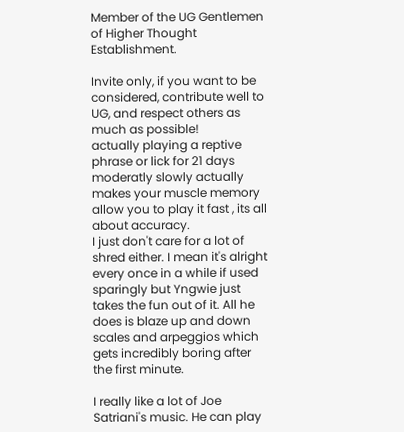Member of the UG Gentlemen of Higher Thought Establishment.

Invite only, if you want to be considered, contribute well to UG, and respect others as much as possible!
actually playing a reptive phrase or lick for 21 days moderatly slowly actually makes your muscle memory allow you to play it fast , its all about accuracy.
I just don't care for a lot of shred either. I mean it's alright every once in a while if used sparingly but Yngwie just takes the fun out of it. All he does is blaze up and down scales and arpeggios which gets incredibly boring after the first minute.

I really like a lot of Joe Satriani's music. He can play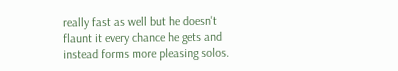really fast as well but he doesn't flaunt it every chance he gets and instead forms more pleasing solos.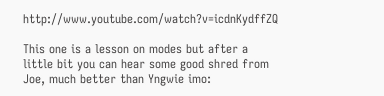http://www.youtube.com/watch?v=icdnKydffZQ

This one is a lesson on modes but after a little bit you can hear some good shred from Joe, much better than Yngwie imo: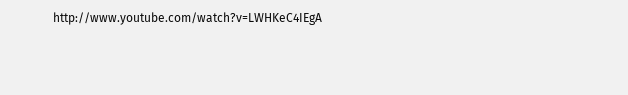http://www.youtube.com/watch?v=LWHKeC4IEgA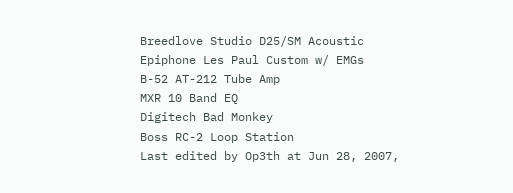Breedlove Studio D25/SM Acoustic
Epiphone Les Paul Custom w/ EMGs
B-52 AT-212 Tube Amp
MXR 10 Band EQ
Digitech Bad Monkey
Boss RC-2 Loop Station
Last edited by Op3th at Jun 28, 2007,